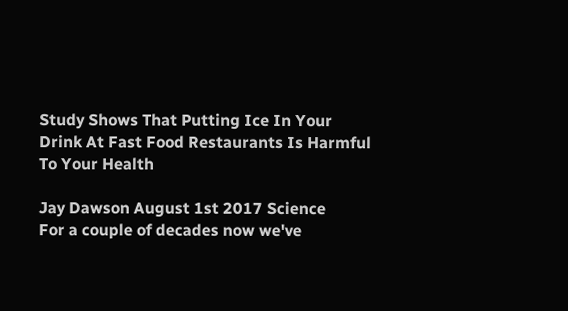Study Shows That Putting Ice In Your Drink At Fast Food Restaurants Is Harmful To Your Health

Jay Dawson August 1st 2017 Science
For a couple of decades now we've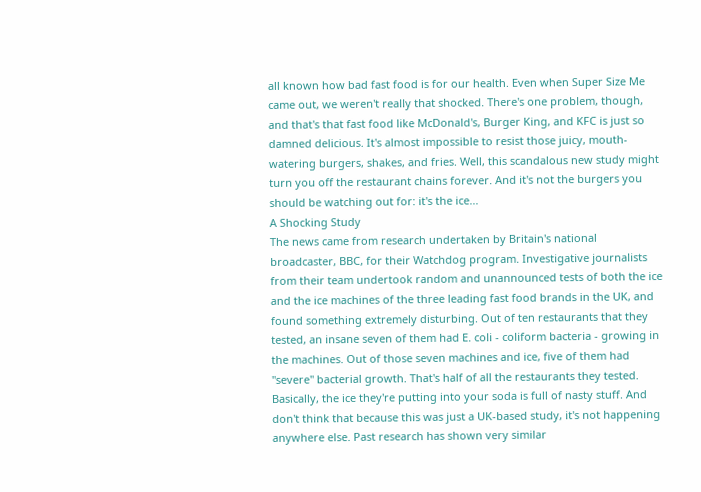all known how bad fast food is for our health. Even when Super Size Me came out, we weren't really that shocked. There's one problem, though, and that's that fast food like McDonald's, Burger King, and KFC is just so damned delicious. It's almost impossible to resist those juicy, mouth-watering burgers, shakes, and fries. Well, this scandalous new study might turn you off the restaurant chains forever. And it's not the burgers you should be watching out for: it's the ice...
A Shocking Study
The news came from research undertaken by Britain's national broadcaster, BBC, for their Watchdog program. Investigative journalists from their team undertook random and unannounced tests of both the ice and the ice machines of the three leading fast food brands in the UK, and found something extremely disturbing. Out of ten restaurants that they tested, an insane seven of them had E. coli - coliform bacteria - growing in the machines. Out of those seven machines and ice, five of them had "severe" bacterial growth. That's half of all the restaurants they tested.
Basically, the ice they're putting into your soda is full of nasty stuff. And don't think that because this was just a UK-based study, it's not happening anywhere else. Past research has shown very similar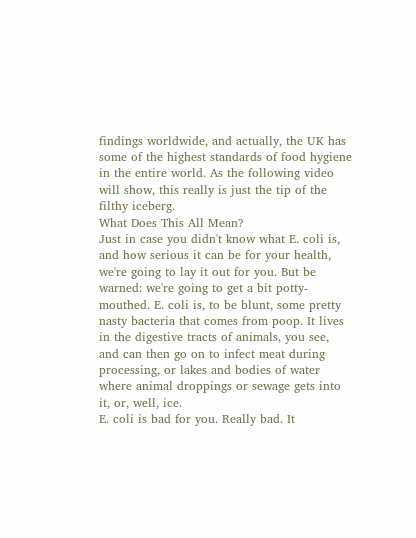findings worldwide, and actually, the UK has some of the highest standards of food hygiene in the entire world. As the following video will show, this really is just the tip of the filthy iceberg.
What Does This All Mean?
Just in case you didn't know what E. coli is, and how serious it can be for your health, we're going to lay it out for you. But be warned: we're going to get a bit potty-mouthed. E. coli is, to be blunt, some pretty nasty bacteria that comes from poop. It lives in the digestive tracts of animals, you see, and can then go on to infect meat during processing, or lakes and bodies of water where animal droppings or sewage gets into it, or, well, ice.
E. coli is bad for you. Really bad. It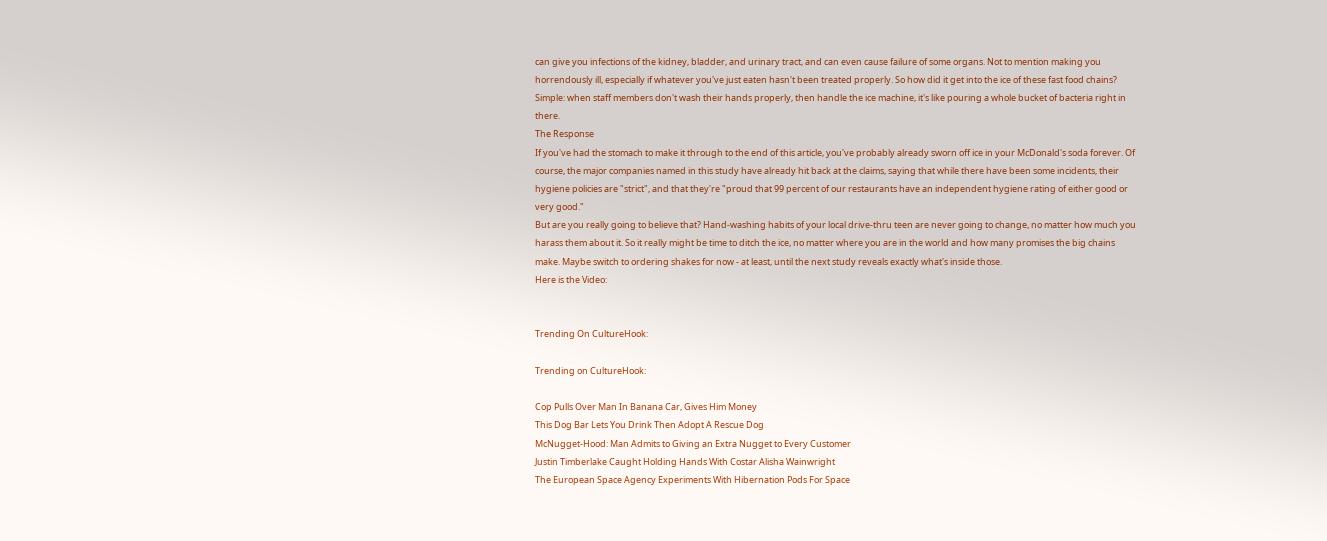can give you infections of the kidney, bladder, and urinary tract, and can even cause failure of some organs. Not to mention making you horrendously ill, especially if whatever you've just eaten hasn't been treated properly. So how did it get into the ice of these fast food chains? Simple: when staff members don't wash their hands properly, then handle the ice machine, it's like pouring a whole bucket of bacteria right in there.
The Response
If you've had the stomach to make it through to the end of this article, you've probably already sworn off ice in your McDonald's soda forever. Of course, the major companies named in this study have already hit back at the claims, saying that while there have been some incidents, their hygiene policies are "strict", and that they're "proud that 99 percent of our restaurants have an independent hygiene rating of either good or very good."
But are you really going to believe that? Hand-washing habits of your local drive-thru teen are never going to change, no matter how much you harass them about it. So it really might be time to ditch the ice, no matter where you are in the world and how many promises the big chains make. Maybe switch to ordering shakes for now - at least, until the next study reveals exactly what's inside those.
Here is the Video:


Trending On CultureHook:

Trending on CultureHook:

Cop Pulls Over Man In Banana Car, Gives Him Money
This Dog Bar Lets You Drink Then Adopt A Rescue Dog
McNugget-Hood: Man Admits to Giving an Extra Nugget to Every Customer
Justin Timberlake Caught Holding Hands With Costar Alisha Wainwright
The European Space Agency Experiments With Hibernation Pods For Space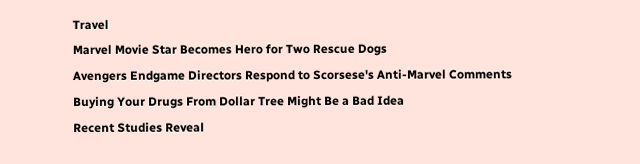Travel
Marvel Movie Star Becomes Hero for Two Rescue Dogs
Avengers Endgame Directors Respond to Scorsese's Anti-Marvel Comments
Buying Your Drugs From Dollar Tree Might Be a Bad Idea
Recent Studies Reveal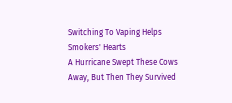Switching To Vaping Helps Smokers' Hearts
A Hurricane Swept These Cows Away, But Then They Survived